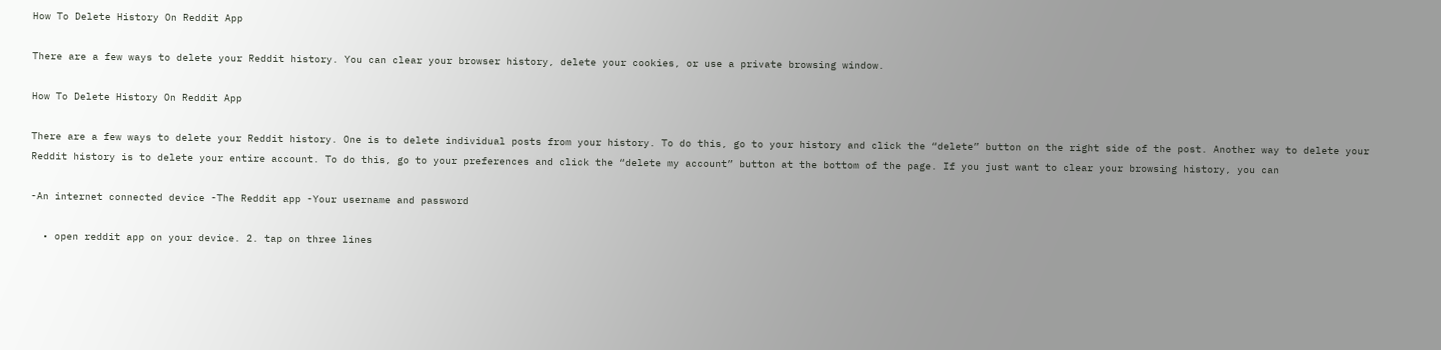How To Delete History On Reddit App

There are a few ways to delete your Reddit history. You can clear your browser history, delete your cookies, or use a private browsing window.

How To Delete History On Reddit App

There are a few ways to delete your Reddit history. One is to delete individual posts from your history. To do this, go to your history and click the “delete” button on the right side of the post. Another way to delete your Reddit history is to delete your entire account. To do this, go to your preferences and click the “delete my account” button at the bottom of the page. If you just want to clear your browsing history, you can

-An internet connected device -The Reddit app -Your username and password

  • open reddit app on your device. 2. tap on three lines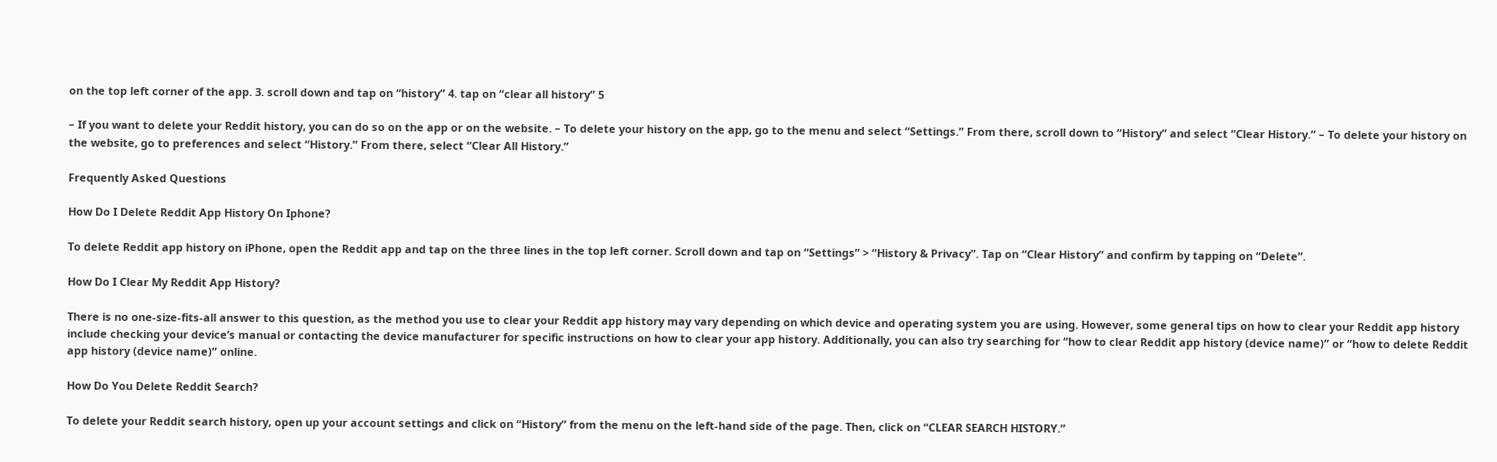on the top left corner of the app. 3. scroll down and tap on “history” 4. tap on “clear all history” 5

– If you want to delete your Reddit history, you can do so on the app or on the website. – To delete your history on the app, go to the menu and select “Settings.” From there, scroll down to “History” and select “Clear History.” – To delete your history on the website, go to preferences and select “History.” From there, select “Clear All History.”

Frequently Asked Questions

How Do I Delete Reddit App History On Iphone?

To delete Reddit app history on iPhone, open the Reddit app and tap on the three lines in the top left corner. Scroll down and tap on “Settings” > “History & Privacy”. Tap on “Clear History” and confirm by tapping on “Delete”.

How Do I Clear My Reddit App History?

There is no one-size-fits-all answer to this question, as the method you use to clear your Reddit app history may vary depending on which device and operating system you are using. However, some general tips on how to clear your Reddit app history include checking your device’s manual or contacting the device manufacturer for specific instructions on how to clear your app history. Additionally, you can also try searching for “how to clear Reddit app history (device name)” or “how to delete Reddit app history (device name)” online.

How Do You Delete Reddit Search?

To delete your Reddit search history, open up your account settings and click on “History” from the menu on the left-hand side of the page. Then, click on “CLEAR SEARCH HISTORY.”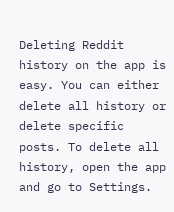Deleting Reddit history on the app is easy. You can either delete all history or delete specific posts. To delete all history, open the app and go to Settings.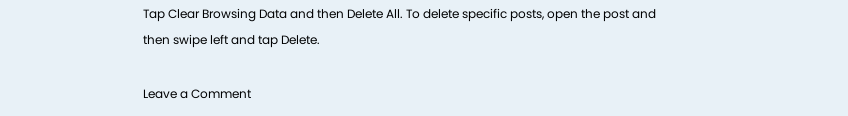Tap Clear Browsing Data and then Delete All. To delete specific posts, open the post and then swipe left and tap Delete.

Leave a Comment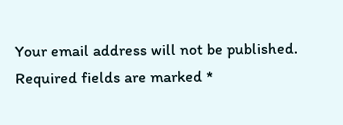Your email address will not be published. Required fields are marked *